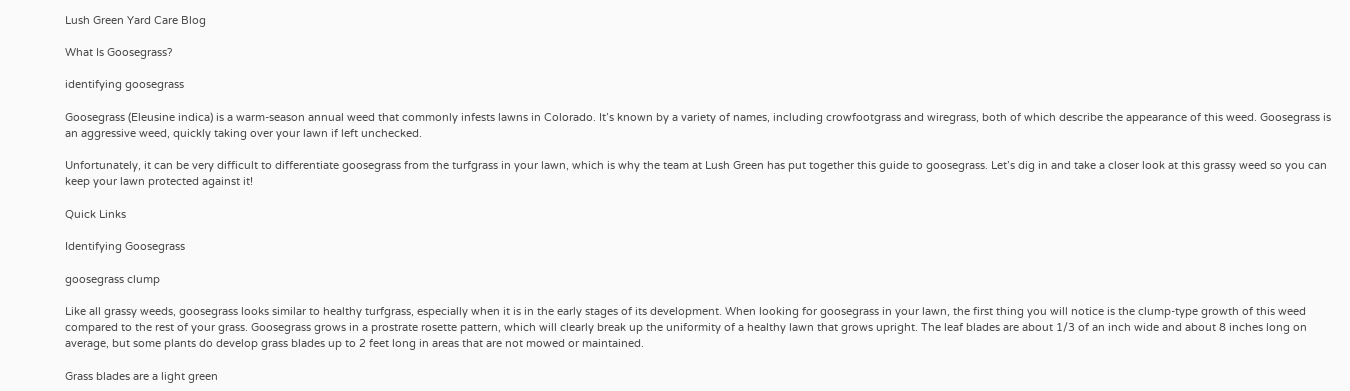Lush Green Yard Care Blog

What Is Goosegrass?

identifying goosegrass

Goosegrass (Eleusine indica) is a warm-season annual weed that commonly infests lawns in Colorado. It’s known by a variety of names, including crowfootgrass and wiregrass, both of which describe the appearance of this weed. Goosegrass is an aggressive weed, quickly taking over your lawn if left unchecked.

Unfortunately, it can be very difficult to differentiate goosegrass from the turfgrass in your lawn, which is why the team at Lush Green has put together this guide to goosegrass. Let’s dig in and take a closer look at this grassy weed so you can keep your lawn protected against it!

Quick Links

Identifying Goosegrass

goosegrass clump

Like all grassy weeds, goosegrass looks similar to healthy turfgrass, especially when it is in the early stages of its development. When looking for goosegrass in your lawn, the first thing you will notice is the clump-type growth of this weed compared to the rest of your grass. Goosegrass grows in a prostrate rosette pattern, which will clearly break up the uniformity of a healthy lawn that grows upright. The leaf blades are about 1/3 of an inch wide and about 8 inches long on average, but some plants do develop grass blades up to 2 feet long in areas that are not mowed or maintained.

Grass blades are a light green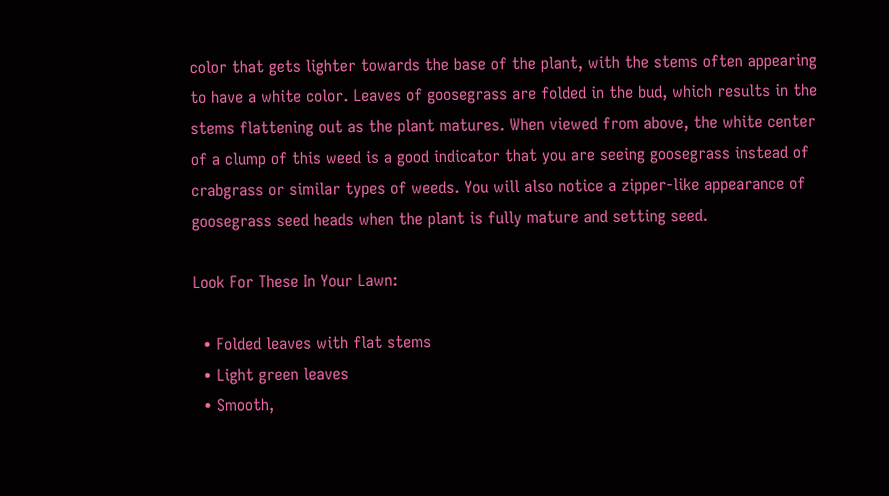color that gets lighter towards the base of the plant, with the stems often appearing to have a white color. Leaves of goosegrass are folded in the bud, which results in the stems flattening out as the plant matures. When viewed from above, the white center of a clump of this weed is a good indicator that you are seeing goosegrass instead of crabgrass or similar types of weeds. You will also notice a zipper-like appearance of goosegrass seed heads when the plant is fully mature and setting seed.

Look For These In Your Lawn:

  • Folded leaves with flat stems
  • Light green leaves
  • Smooth,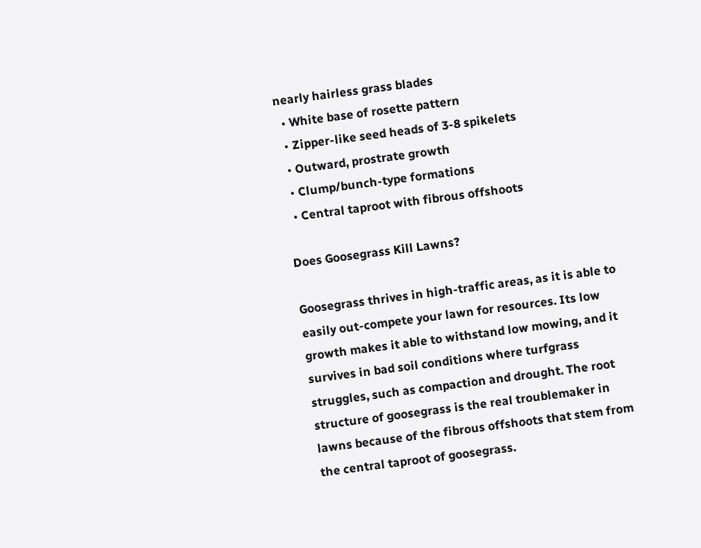nearly hairless grass blades
  • White base of rosette pattern
  • Zipper-like seed heads of 3-8 spikelets
  • Outward, prostrate growth
  • Clump/bunch-type formations
  • Central taproot with fibrous offshoots

Does Goosegrass Kill Lawns?

Goosegrass thrives in high-traffic areas, as it is able to easily out-compete your lawn for resources. Its low growth makes it able to withstand low mowing, and it survives in bad soil conditions where turfgrass struggles, such as compaction and drought. The root structure of goosegrass is the real troublemaker in lawns because of the fibrous offshoots that stem from the central taproot of goosegrass.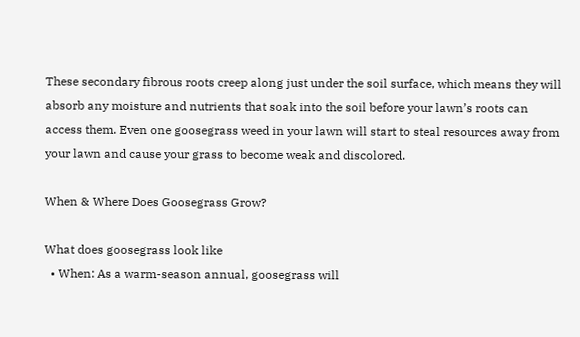These secondary fibrous roots creep along just under the soil surface, which means they will absorb any moisture and nutrients that soak into the soil before your lawn’s roots can access them. Even one goosegrass weed in your lawn will start to steal resources away from your lawn and cause your grass to become weak and discolored.

When & Where Does Goosegrass Grow?

What does goosegrass look like
  • When: As a warm-season annual, goosegrass will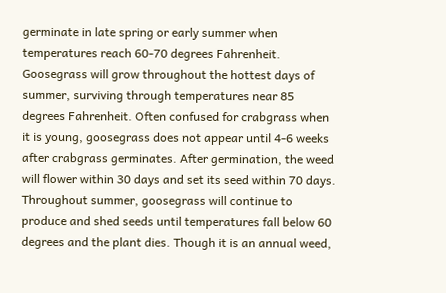germinate in late spring or early summer when temperatures reach 60-70 degrees Fahrenheit. Goosegrass will grow throughout the hottest days of summer, surviving through temperatures near 85 degrees Fahrenheit. Often confused for crabgrass when it is young, goosegrass does not appear until 4-6 weeks after crabgrass germinates. After germination, the weed will flower within 30 days and set its seed within 70 days. Throughout summer, goosegrass will continue to produce and shed seeds until temperatures fall below 60 degrees and the plant dies. Though it is an annual weed,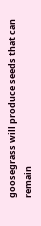goosegrass will produce seeds that can remain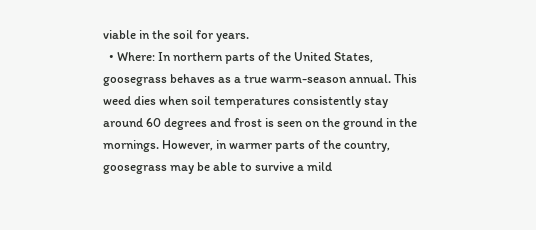viable in the soil for years.
  • Where: In northern parts of the United States, goosegrass behaves as a true warm-season annual. This weed dies when soil temperatures consistently stay around 60 degrees and frost is seen on the ground in the mornings. However, in warmer parts of the country, goosegrass may be able to survive a mild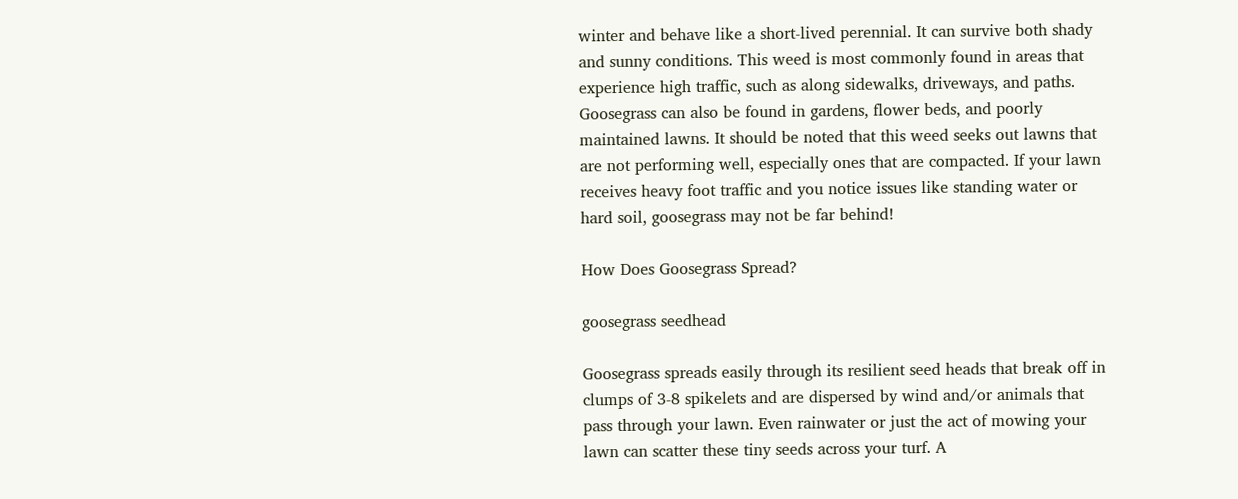winter and behave like a short-lived perennial. It can survive both shady and sunny conditions. This weed is most commonly found in areas that experience high traffic, such as along sidewalks, driveways, and paths. Goosegrass can also be found in gardens, flower beds, and poorly maintained lawns. It should be noted that this weed seeks out lawns that are not performing well, especially ones that are compacted. If your lawn receives heavy foot traffic and you notice issues like standing water or hard soil, goosegrass may not be far behind!

How Does Goosegrass Spread?

goosegrass seedhead

Goosegrass spreads easily through its resilient seed heads that break off in clumps of 3-8 spikelets and are dispersed by wind and/or animals that pass through your lawn. Even rainwater or just the act of mowing your lawn can scatter these tiny seeds across your turf. A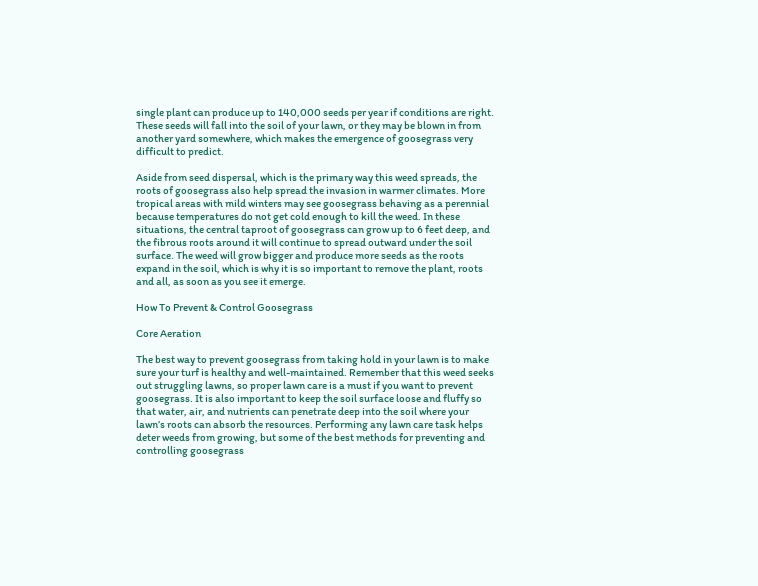single plant can produce up to 140,000 seeds per year if conditions are right. These seeds will fall into the soil of your lawn, or they may be blown in from another yard somewhere, which makes the emergence of goosegrass very difficult to predict.

Aside from seed dispersal, which is the primary way this weed spreads, the roots of goosegrass also help spread the invasion in warmer climates. More tropical areas with mild winters may see goosegrass behaving as a perennial because temperatures do not get cold enough to kill the weed. In these situations, the central taproot of goosegrass can grow up to 6 feet deep, and the fibrous roots around it will continue to spread outward under the soil surface. The weed will grow bigger and produce more seeds as the roots expand in the soil, which is why it is so important to remove the plant, roots and all, as soon as you see it emerge.

How To Prevent & Control Goosegrass

Core Aeration

The best way to prevent goosegrass from taking hold in your lawn is to make sure your turf is healthy and well-maintained. Remember that this weed seeks out struggling lawns, so proper lawn care is a must if you want to prevent goosegrass. It is also important to keep the soil surface loose and fluffy so that water, air, and nutrients can penetrate deep into the soil where your lawn’s roots can absorb the resources. Performing any lawn care task helps deter weeds from growing, but some of the best methods for preventing and controlling goosegrass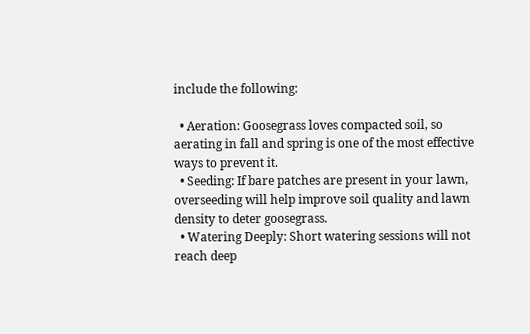include the following:

  • Aeration: Goosegrass loves compacted soil, so aerating in fall and spring is one of the most effective ways to prevent it.
  • Seeding: If bare patches are present in your lawn, overseeding will help improve soil quality and lawn density to deter goosegrass.
  • Watering Deeply: Short watering sessions will not reach deep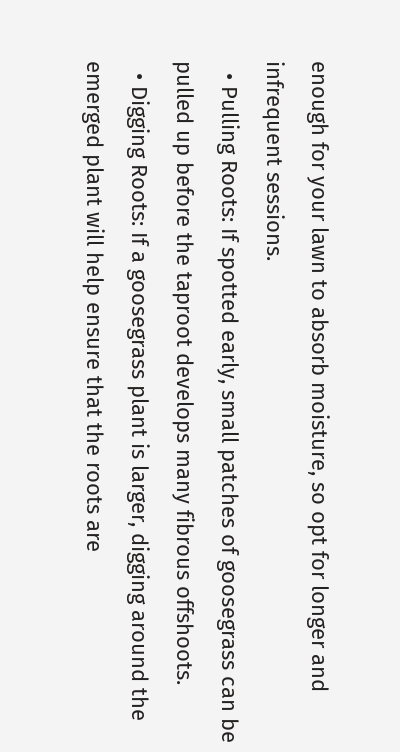enough for your lawn to absorb moisture, so opt for longer and infrequent sessions.
  • Pulling Roots: If spotted early, small patches of goosegrass can be pulled up before the taproot develops many fibrous offshoots.
  • Digging Roots: If a goosegrass plant is larger, digging around the emerged plant will help ensure that the roots are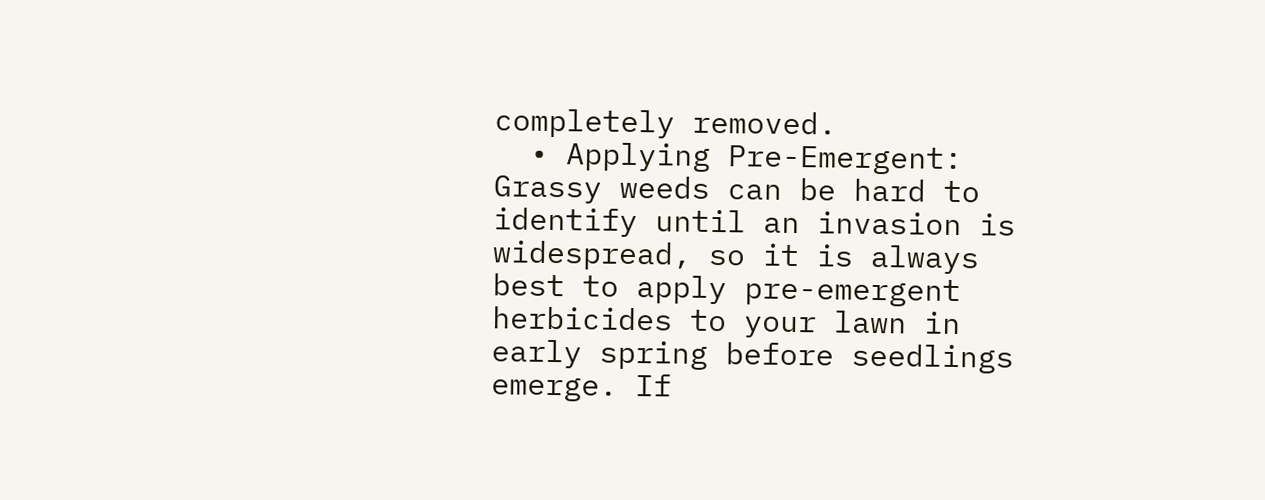completely removed.
  • Applying Pre-Emergent: Grassy weeds can be hard to identify until an invasion is widespread, so it is always best to apply pre-emergent herbicides to your lawn in early spring before seedlings emerge. If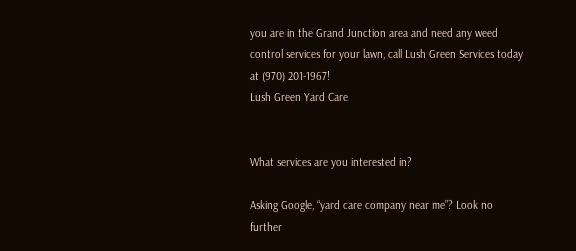you are in the Grand Junction area and need any weed control services for your lawn, call Lush Green Services today at (970) 201-1967!
Lush Green Yard Care


What services are you interested in?

Asking Google, “yard care company near me”? Look no further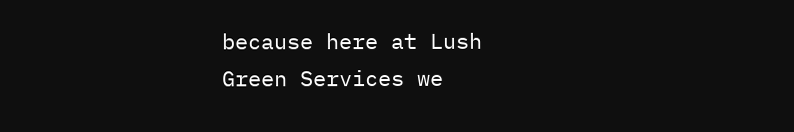because here at Lush Green Services we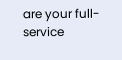are your full-service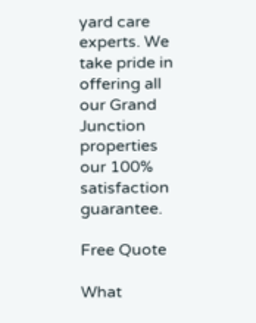yard care experts. We take pride in offering all our Grand Junction properties our 100% satisfaction guarantee.

Free Quote

What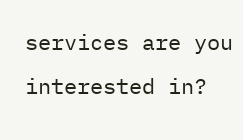services are you interested in?